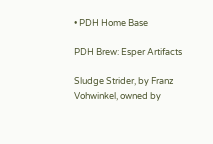• PDH Home Base

PDH Brew: Esper Artifacts

Sludge Strider, by Franz Vohwinkel, owned by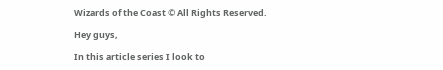Wizards of the Coast © All Rights Reserved.

Hey guys,

In this article series I look to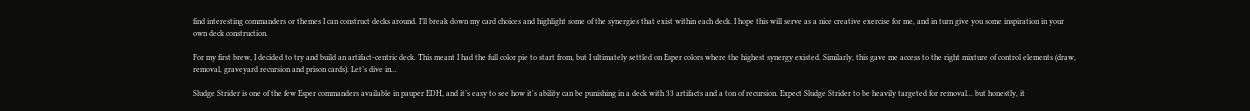find interesting commanders or themes I can construct decks around. I’ll break down my card choices and highlight some of the synergies that exist within each deck. I hope this will serve as a nice creative exercise for me, and in turn give you some inspiration in your own deck construction.

For my first brew, I decided to try and build an artifact-centric deck. This meant I had the full color pie to start from, but I ultimately settled on Esper colors where the highest synergy existed. Similarly, this gave me access to the right mixture of control elements (draw, removal, graveyard recursion and prison cards). Let’s dive in...

Sludge Strider is one of the few Esper commanders available in pauper EDH, and it’s easy to see how it's ability can be punishing in a deck with 33 artifacts and a ton of recursion. Expect Sludge Strider to be heavily targeted for removal... but honestly, it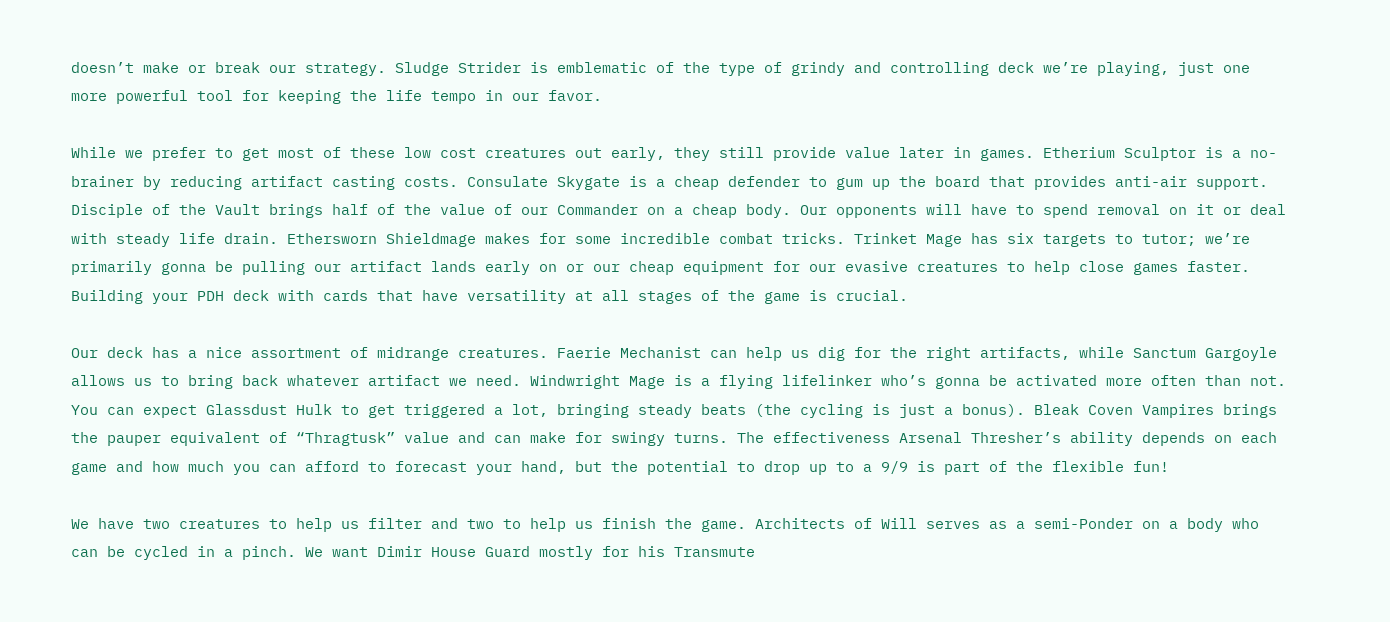doesn’t make or break our strategy. Sludge Strider is emblematic of the type of grindy and controlling deck we’re playing, just one more powerful tool for keeping the life tempo in our favor.

While we prefer to get most of these low cost creatures out early, they still provide value later in games. Etherium Sculptor is a no-brainer by reducing artifact casting costs. Consulate Skygate is a cheap defender to gum up the board that provides anti-air support. Disciple of the Vault brings half of the value of our Commander on a cheap body. Our opponents will have to spend removal on it or deal with steady life drain. Ethersworn Shieldmage makes for some incredible combat tricks. Trinket Mage has six targets to tutor; we’re primarily gonna be pulling our artifact lands early on or our cheap equipment for our evasive creatures to help close games faster. Building your PDH deck with cards that have versatility at all stages of the game is crucial.

Our deck has a nice assortment of midrange creatures. Faerie Mechanist can help us dig for the right artifacts, while Sanctum Gargoyle allows us to bring back whatever artifact we need. Windwright Mage is a flying lifelinker who’s gonna be activated more often than not. You can expect Glassdust Hulk to get triggered a lot, bringing steady beats (the cycling is just a bonus). Bleak Coven Vampires brings the pauper equivalent of “Thragtusk” value and can make for swingy turns. The effectiveness Arsenal Thresher’s ability depends on each game and how much you can afford to forecast your hand, but the potential to drop up to a 9/9 is part of the flexible fun!

We have two creatures to help us filter and two to help us finish the game. Architects of Will serves as a semi-Ponder on a body who can be cycled in a pinch. We want Dimir House Guard mostly for his Transmute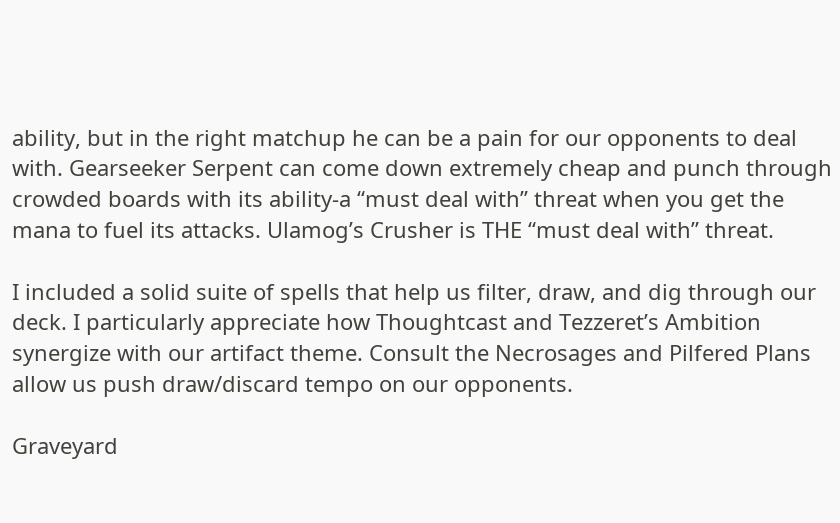ability, but in the right matchup he can be a pain for our opponents to deal with. Gearseeker Serpent can come down extremely cheap and punch through crowded boards with its ability-a “must deal with” threat when you get the mana to fuel its attacks. Ulamog’s Crusher is THE “must deal with” threat.

I included a solid suite of spells that help us filter, draw, and dig through our deck. I particularly appreciate how Thoughtcast and Tezzeret’s Ambition synergize with our artifact theme. Consult the Necrosages and Pilfered Plans allow us push draw/discard tempo on our opponents.

Graveyard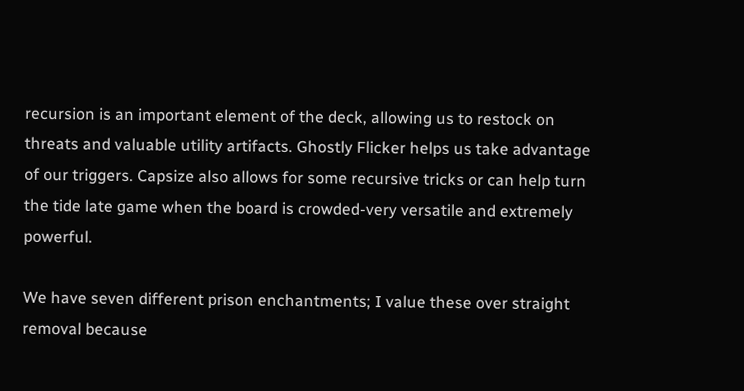recursion is an important element of the deck, allowing us to restock on threats and valuable utility artifacts. Ghostly Flicker helps us take advantage of our triggers. Capsize also allows for some recursive tricks or can help turn the tide late game when the board is crowded-very versatile and extremely powerful.

We have seven different prison enchantments; I value these over straight removal because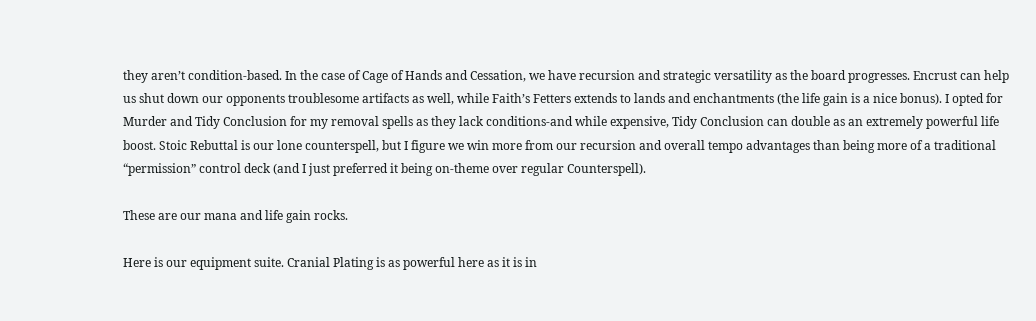they aren’t condition-based. In the case of Cage of Hands and Cessation, we have recursion and strategic versatility as the board progresses. Encrust can help us shut down our opponents troublesome artifacts as well, while Faith’s Fetters extends to lands and enchantments (the life gain is a nice bonus). I opted for Murder and Tidy Conclusion for my removal spells as they lack conditions-and while expensive, Tidy Conclusion can double as an extremely powerful life boost. Stoic Rebuttal is our lone counterspell, but I figure we win more from our recursion and overall tempo advantages than being more of a traditional “permission” control deck (and I just preferred it being on-theme over regular Counterspell).

These are our mana and life gain rocks.

Here is our equipment suite. Cranial Plating is as powerful here as it is in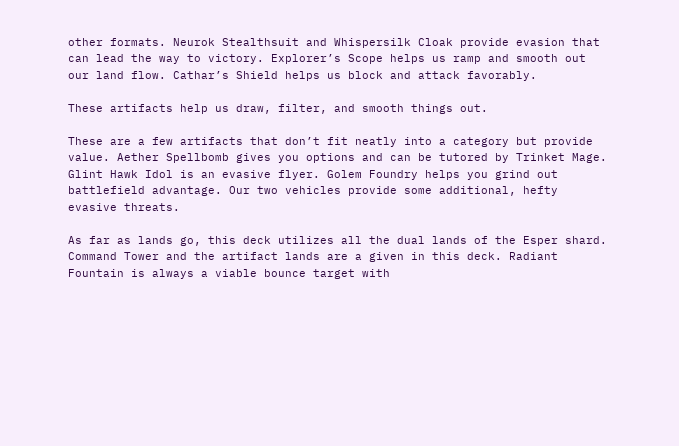other formats. Neurok Stealthsuit and Whispersilk Cloak provide evasion that can lead the way to victory. Explorer’s Scope helps us ramp and smooth out our land flow. Cathar’s Shield helps us block and attack favorably.

These artifacts help us draw, filter, and smooth things out.

These are a few artifacts that don’t fit neatly into a category but provide value. Aether Spellbomb gives you options and can be tutored by Trinket Mage. Glint Hawk Idol is an evasive flyer. Golem Foundry helps you grind out battlefield advantage. Our two vehicles provide some additional, hefty evasive threats.

As far as lands go, this deck utilizes all the dual lands of the Esper shard. Command Tower and the artifact lands are a given in this deck. Radiant Fountain is always a viable bounce target with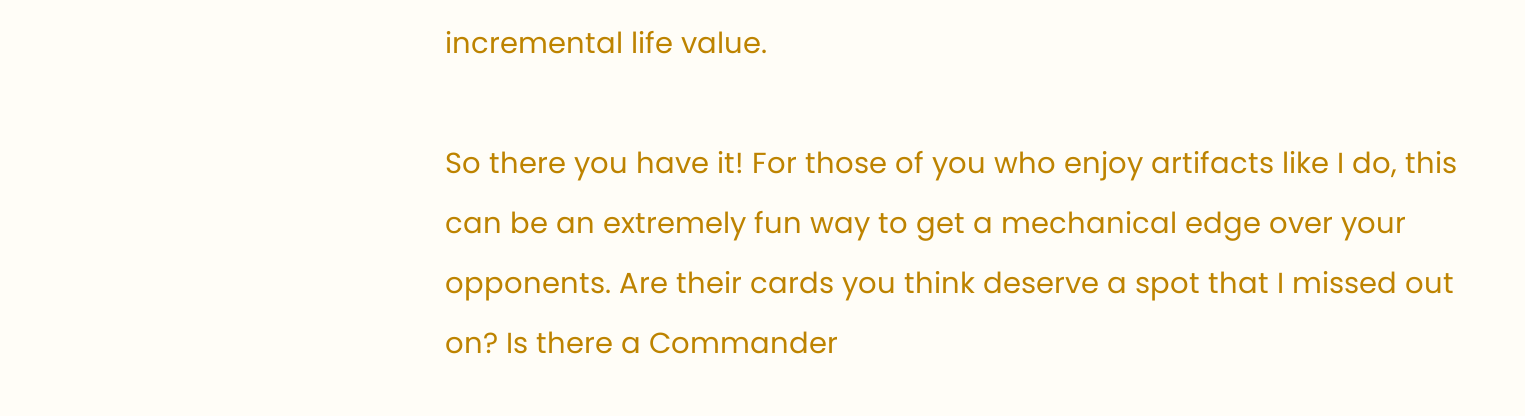incremental life value.

So there you have it! For those of you who enjoy artifacts like I do, this can be an extremely fun way to get a mechanical edge over your opponents. Are their cards you think deserve a spot that I missed out on? Is there a Commander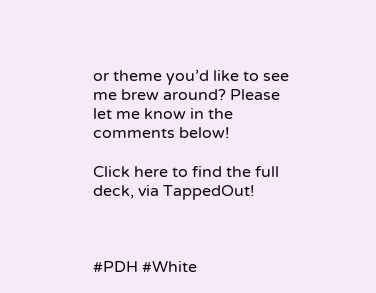or theme you’d like to see me brew around? Please let me know in the comments below!

Click here to find the full deck, via TappedOut!



#PDH #White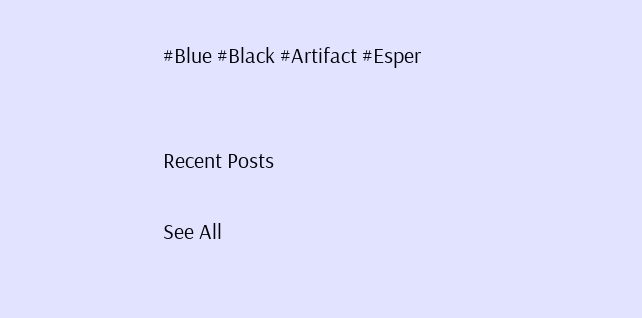#Blue #Black #Artifact #Esper


Recent Posts

See All